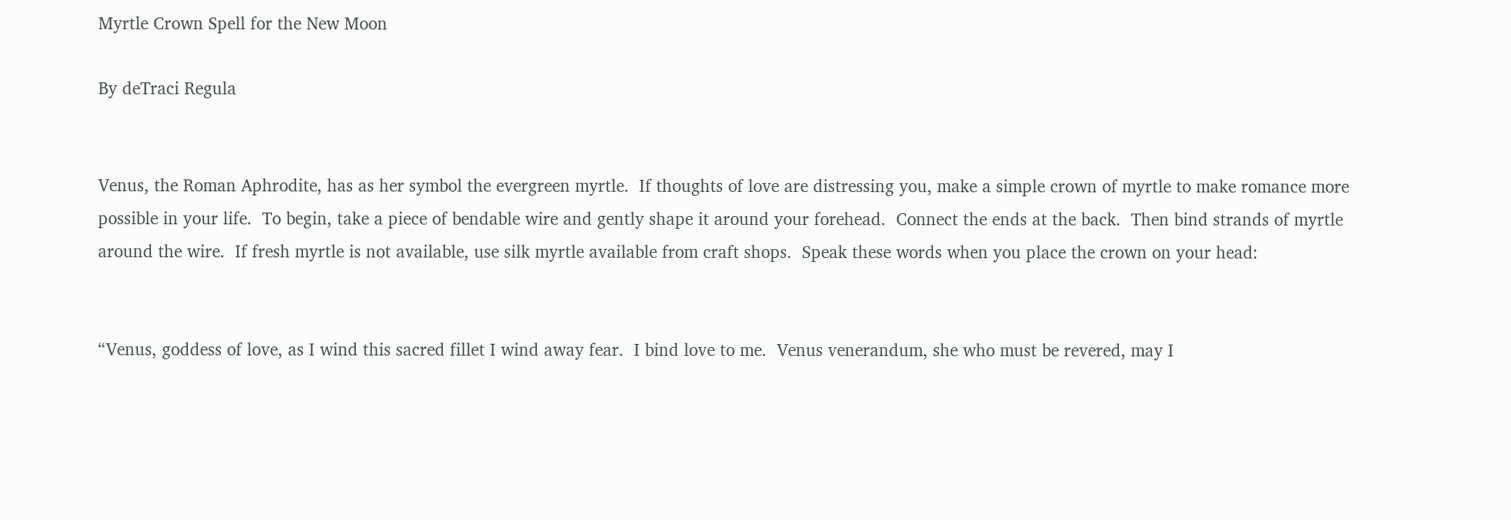Myrtle Crown Spell for the New Moon

By deTraci Regula


Venus, the Roman Aphrodite, has as her symbol the evergreen myrtle.  If thoughts of love are distressing you, make a simple crown of myrtle to make romance more possible in your life.  To begin, take a piece of bendable wire and gently shape it around your forehead.  Connect the ends at the back.  Then bind strands of myrtle around the wire.  If fresh myrtle is not available, use silk myrtle available from craft shops.  Speak these words when you place the crown on your head:


“Venus, goddess of love, as I wind this sacred fillet I wind away fear.  I bind love to me.  Venus venerandum, she who must be revered, may I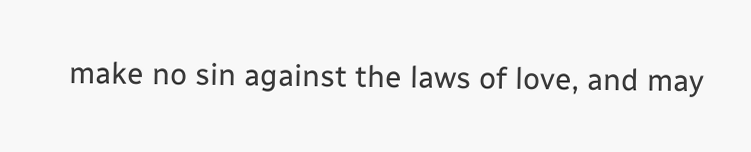make no sin against the laws of love, and may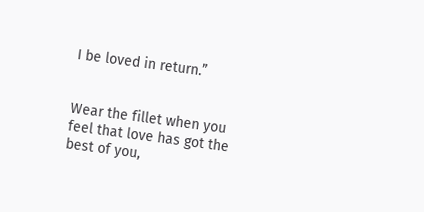I be loved in return.”


Wear the fillet when you feel that love has got the best of you,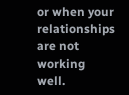or when your relationships are not working well.